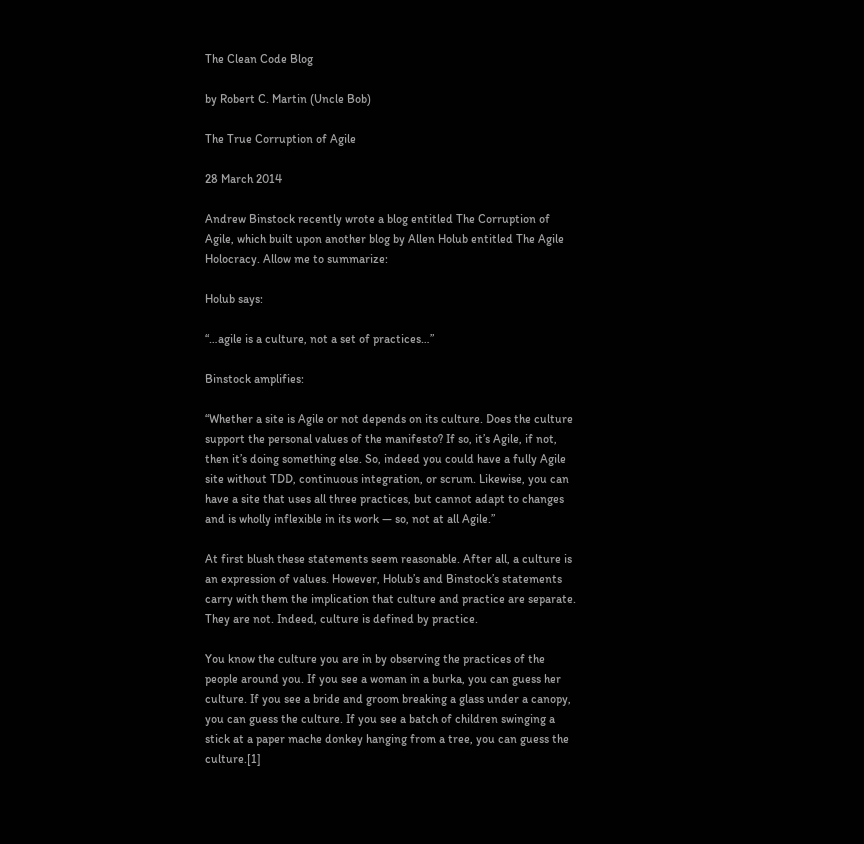The Clean Code Blog

by Robert C. Martin (Uncle Bob)

The True Corruption of Agile

28 March 2014

Andrew Binstock recently wrote a blog entitled The Corruption of Agile, which built upon another blog by Allen Holub entitled The Agile Holocracy. Allow me to summarize:

Holub says:

“…agile is a culture, not a set of practices…”

Binstock amplifies:

“Whether a site is Agile or not depends on its culture. Does the culture support the personal values of the manifesto? If so, it’s Agile, if not, then it’s doing something else. So, indeed you could have a fully Agile site without TDD, continuous integration, or scrum. Likewise, you can have a site that uses all three practices, but cannot adapt to changes and is wholly inflexible in its work — so, not at all Agile.”

At first blush these statements seem reasonable. After all, a culture is an expression of values. However, Holub’s and Binstock’s statements carry with them the implication that culture and practice are separate. They are not. Indeed, culture is defined by practice.

You know the culture you are in by observing the practices of the people around you. If you see a woman in a burka, you can guess her culture. If you see a bride and groom breaking a glass under a canopy, you can guess the culture. If you see a batch of children swinging a stick at a paper mache donkey hanging from a tree, you can guess the culture.[1]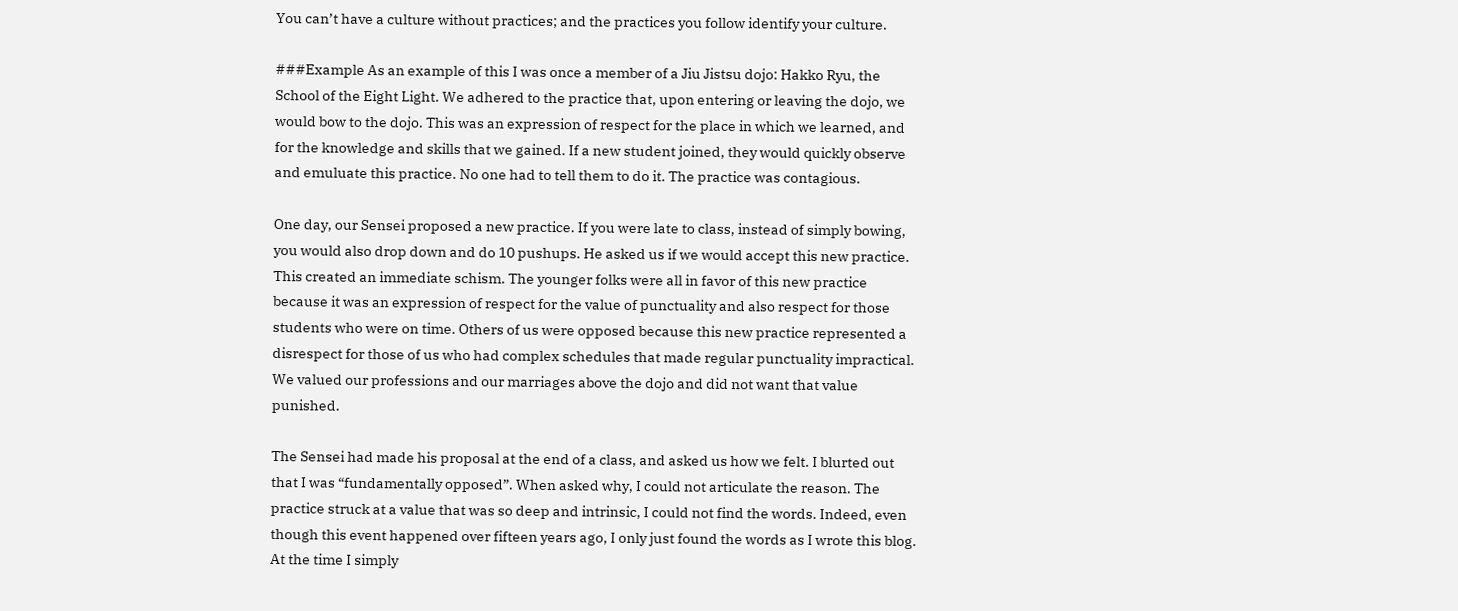You can’t have a culture without practices; and the practices you follow identify your culture.

###Example As an example of this I was once a member of a Jiu Jistsu dojo: Hakko Ryu, the School of the Eight Light. We adhered to the practice that, upon entering or leaving the dojo, we would bow to the dojo. This was an expression of respect for the place in which we learned, and for the knowledge and skills that we gained. If a new student joined, they would quickly observe and emuluate this practice. No one had to tell them to do it. The practice was contagious.

One day, our Sensei proposed a new practice. If you were late to class, instead of simply bowing, you would also drop down and do 10 pushups. He asked us if we would accept this new practice. This created an immediate schism. The younger folks were all in favor of this new practice because it was an expression of respect for the value of punctuality and also respect for those students who were on time. Others of us were opposed because this new practice represented a disrespect for those of us who had complex schedules that made regular punctuality impractical. We valued our professions and our marriages above the dojo and did not want that value punished.

The Sensei had made his proposal at the end of a class, and asked us how we felt. I blurted out that I was “fundamentally opposed”. When asked why, I could not articulate the reason. The practice struck at a value that was so deep and intrinsic, I could not find the words. Indeed, even though this event happened over fifteen years ago, I only just found the words as I wrote this blog. At the time I simply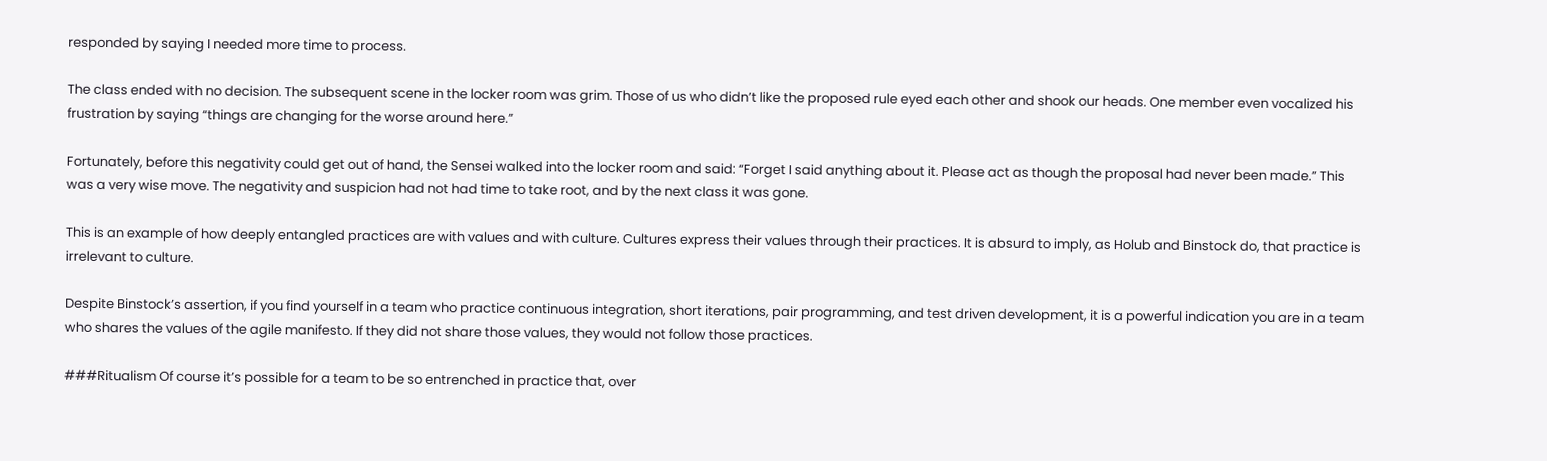responded by saying I needed more time to process.

The class ended with no decision. The subsequent scene in the locker room was grim. Those of us who didn’t like the proposed rule eyed each other and shook our heads. One member even vocalized his frustration by saying “things are changing for the worse around here.”

Fortunately, before this negativity could get out of hand, the Sensei walked into the locker room and said: “Forget I said anything about it. Please act as though the proposal had never been made.” This was a very wise move. The negativity and suspicion had not had time to take root, and by the next class it was gone.

This is an example of how deeply entangled practices are with values and with culture. Cultures express their values through their practices. It is absurd to imply, as Holub and Binstock do, that practice is irrelevant to culture.

Despite Binstock’s assertion, if you find yourself in a team who practice continuous integration, short iterations, pair programming, and test driven development, it is a powerful indication you are in a team who shares the values of the agile manifesto. If they did not share those values, they would not follow those practices.

###Ritualism Of course it’s possible for a team to be so entrenched in practice that, over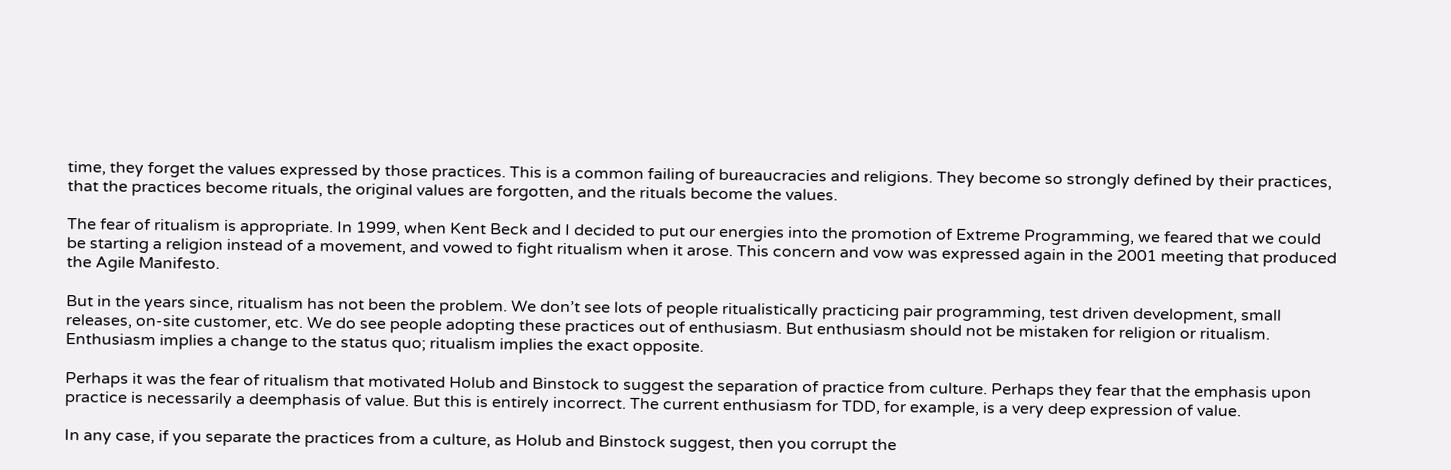time, they forget the values expressed by those practices. This is a common failing of bureaucracies and religions. They become so strongly defined by their practices, that the practices become rituals, the original values are forgotten, and the rituals become the values.

The fear of ritualism is appropriate. In 1999, when Kent Beck and I decided to put our energies into the promotion of Extreme Programming, we feared that we could be starting a religion instead of a movement, and vowed to fight ritualism when it arose. This concern and vow was expressed again in the 2001 meeting that produced the Agile Manifesto.

But in the years since, ritualism has not been the problem. We don’t see lots of people ritualistically practicing pair programming, test driven development, small releases, on-site customer, etc. We do see people adopting these practices out of enthusiasm. But enthusiasm should not be mistaken for religion or ritualism. Enthusiasm implies a change to the status quo; ritualism implies the exact opposite.

Perhaps it was the fear of ritualism that motivated Holub and Binstock to suggest the separation of practice from culture. Perhaps they fear that the emphasis upon practice is necessarily a deemphasis of value. But this is entirely incorrect. The current enthusiasm for TDD, for example, is a very deep expression of value.

In any case, if you separate the practices from a culture, as Holub and Binstock suggest, then you corrupt the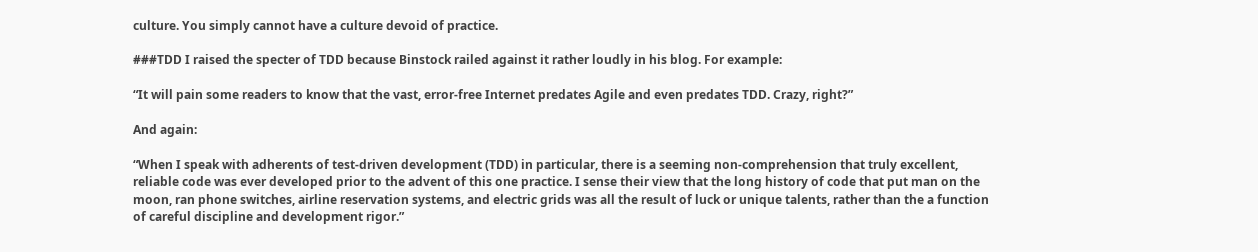culture. You simply cannot have a culture devoid of practice.

###TDD I raised the specter of TDD because Binstock railed against it rather loudly in his blog. For example:

“It will pain some readers to know that the vast, error-free Internet predates Agile and even predates TDD. Crazy, right?”

And again:

“When I speak with adherents of test-driven development (TDD) in particular, there is a seeming non-comprehension that truly excellent, reliable code was ever developed prior to the advent of this one practice. I sense their view that the long history of code that put man on the moon, ran phone switches, airline reservation systems, and electric grids was all the result of luck or unique talents, rather than the a function of careful discipline and development rigor.”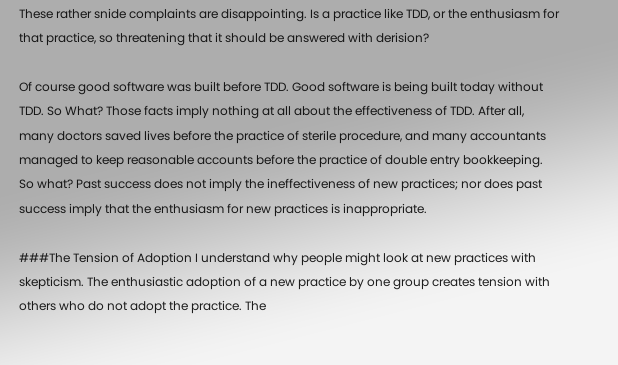These rather snide complaints are disappointing. Is a practice like TDD, or the enthusiasm for that practice, so threatening that it should be answered with derision?

Of course good software was built before TDD. Good software is being built today without TDD. So What? Those facts imply nothing at all about the effectiveness of TDD. After all, many doctors saved lives before the practice of sterile procedure, and many accountants managed to keep reasonable accounts before the practice of double entry bookkeeping. So what? Past success does not imply the ineffectiveness of new practices; nor does past success imply that the enthusiasm for new practices is inappropriate.

###The Tension of Adoption I understand why people might look at new practices with skepticism. The enthusiastic adoption of a new practice by one group creates tension with others who do not adopt the practice. The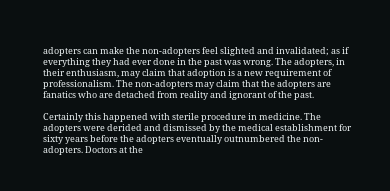adopters can make the non-adopters feel slighted and invalidated; as if everything they had ever done in the past was wrong. The adopters, in their enthusiasm, may claim that adoption is a new requirement of professionalism. The non-adopters may claim that the adopters are fanatics who are detached from reality and ignorant of the past.

Certainly this happened with sterile procedure in medicine. The adopters were derided and dismissed by the medical establishment for sixty years before the adopters eventually outnumbered the non-adopters. Doctors at the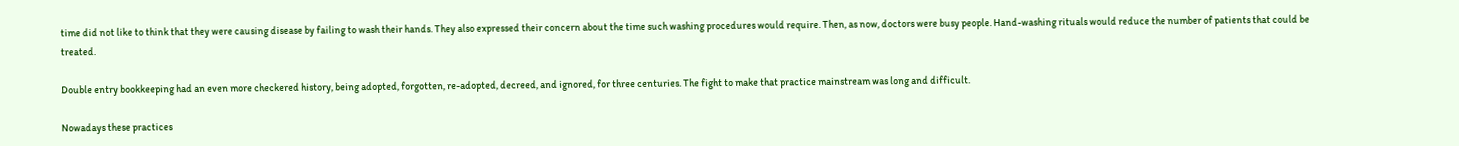time did not like to think that they were causing disease by failing to wash their hands. They also expressed their concern about the time such washing procedures would require. Then, as now, doctors were busy people. Hand-washing rituals would reduce the number of patients that could be treated.

Double entry bookkeeping had an even more checkered history, being adopted, forgotten, re-adopted, decreed, and ignored, for three centuries. The fight to make that practice mainstream was long and difficult.

Nowadays these practices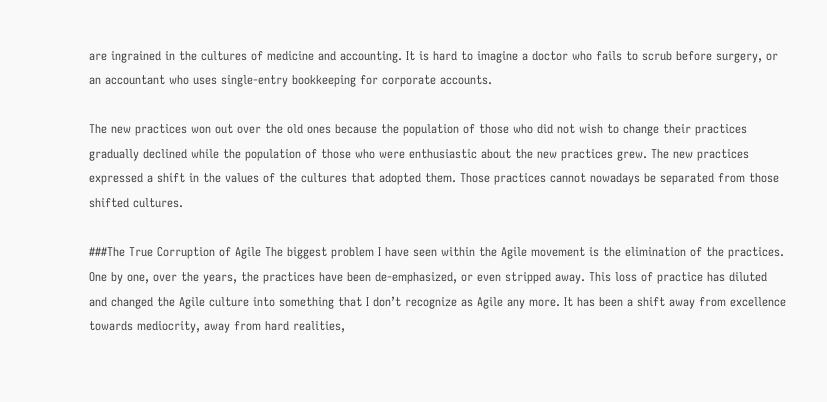are ingrained in the cultures of medicine and accounting. It is hard to imagine a doctor who fails to scrub before surgery, or an accountant who uses single-entry bookkeeping for corporate accounts.

The new practices won out over the old ones because the population of those who did not wish to change their practices gradually declined while the population of those who were enthusiastic about the new practices grew. The new practices expressed a shift in the values of the cultures that adopted them. Those practices cannot nowadays be separated from those shifted cultures.

###The True Corruption of Agile The biggest problem I have seen within the Agile movement is the elimination of the practices. One by one, over the years, the practices have been de-emphasized, or even stripped away. This loss of practice has diluted and changed the Agile culture into something that I don’t recognize as Agile any more. It has been a shift away from excellence towards mediocrity, away from hard realities,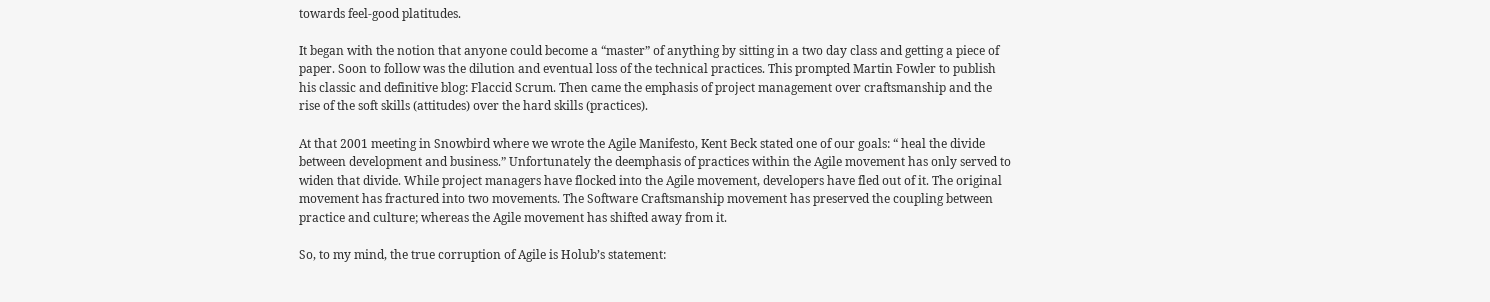towards feel-good platitudes.

It began with the notion that anyone could become a “master” of anything by sitting in a two day class and getting a piece of paper. Soon to follow was the dilution and eventual loss of the technical practices. This prompted Martin Fowler to publish his classic and definitive blog: Flaccid Scrum. Then came the emphasis of project management over craftsmanship and the rise of the soft skills (attitudes) over the hard skills (practices).

At that 2001 meeting in Snowbird where we wrote the Agile Manifesto, Kent Beck stated one of our goals: “ heal the divide between development and business.” Unfortunately the deemphasis of practices within the Agile movement has only served to widen that divide. While project managers have flocked into the Agile movement, developers have fled out of it. The original movement has fractured into two movements. The Software Craftsmanship movement has preserved the coupling between practice and culture; whereas the Agile movement has shifted away from it.

So, to my mind, the true corruption of Agile is Holub’s statement: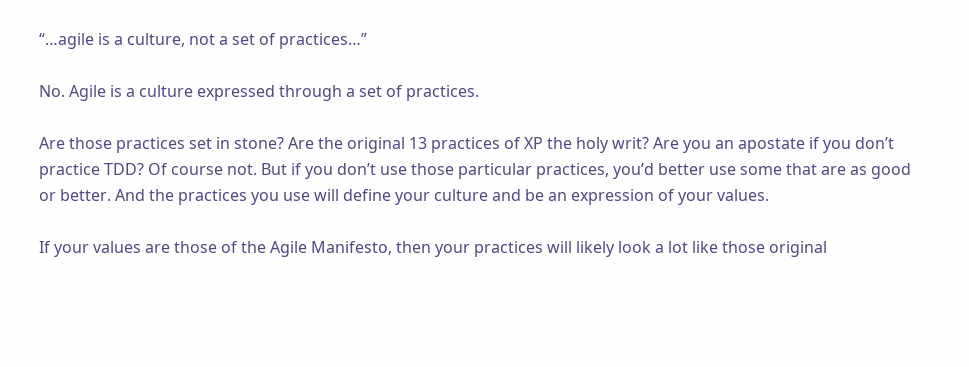“…agile is a culture, not a set of practices…”

No. Agile is a culture expressed through a set of practices.

Are those practices set in stone? Are the original 13 practices of XP the holy writ? Are you an apostate if you don’t practice TDD? Of course not. But if you don’t use those particular practices, you’d better use some that are as good or better. And the practices you use will define your culture and be an expression of your values.

If your values are those of the Agile Manifesto, then your practices will likely look a lot like those original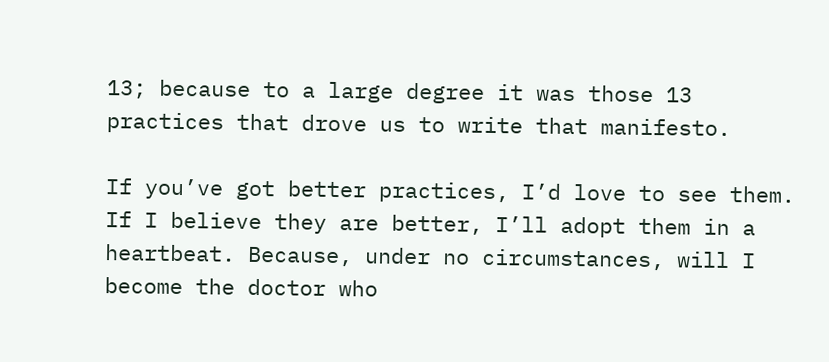13; because to a large degree it was those 13 practices that drove us to write that manifesto.

If you’ve got better practices, I’d love to see them. If I believe they are better, I’ll adopt them in a heartbeat. Because, under no circumstances, will I become the doctor who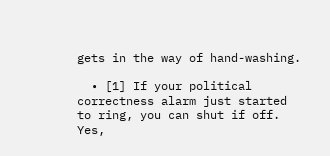gets in the way of hand-washing.

  • [1] If your political correctness alarm just started to ring, you can shut if off. Yes,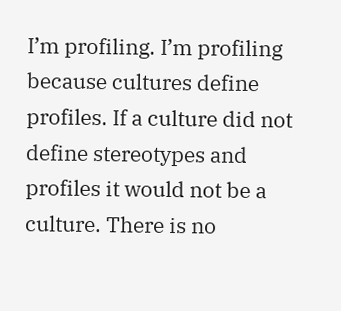I’m profiling. I’m profiling because cultures define profiles. If a culture did not define stereotypes and profiles it would not be a culture. There is no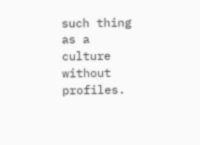such thing as a culture without profiles.